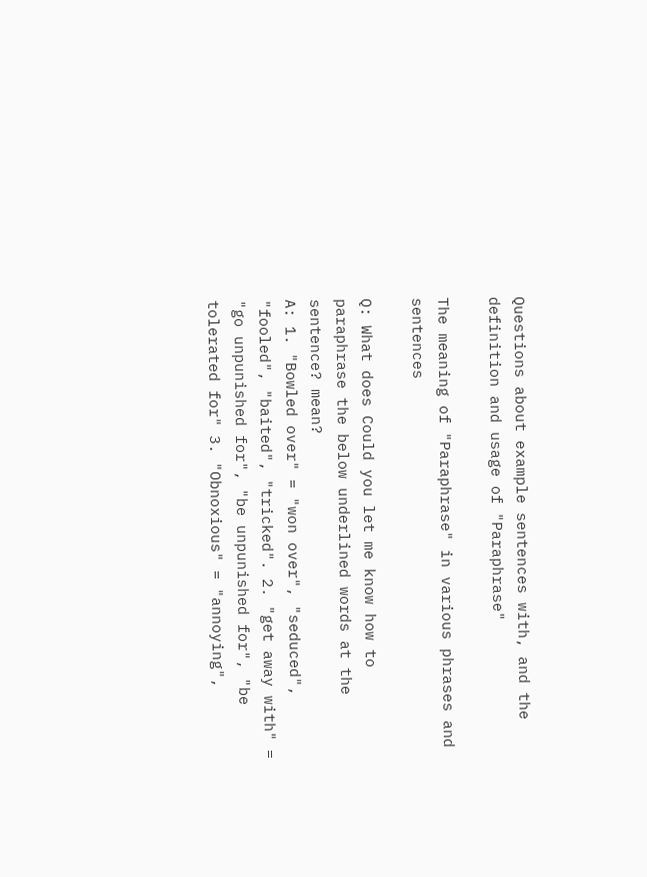Questions about example sentences with, and the definition and usage of "Paraphrase"

The meaning of "Paraphrase" in various phrases and sentences

Q: What does Could you let me know how to paraphrase the below underlined words at the sentence? mean?
A: 1. "Bowled over" = "won over", "seduced", "fooled", "baited", "tricked". 2. "get away with" = "go unpunished for", "be unpunished for", "be tolerated for" 3. "Obnoxious" = "annoying",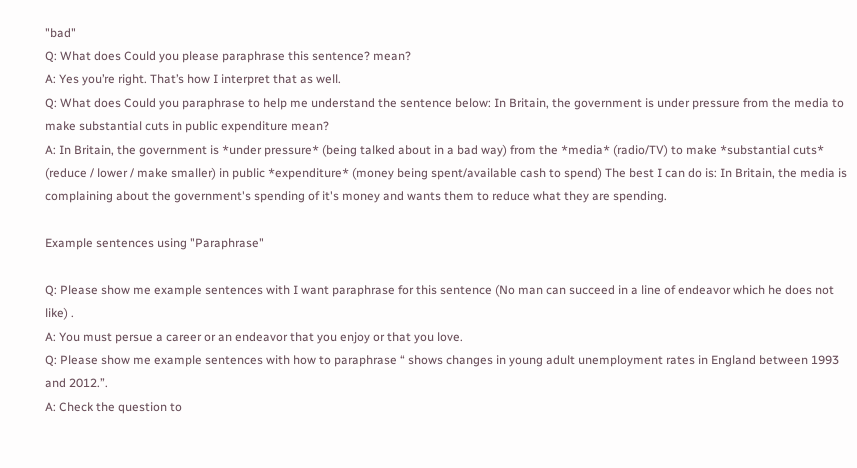"bad"
Q: What does Could you please paraphrase this sentence? mean?
A: Yes you’re right. That’s how I interpret that as well.
Q: What does Could you paraphrase to help me understand the sentence below: In Britain, the government is under pressure from the media to make substantial cuts in public expenditure mean?
A: In Britain, the government is *under pressure* (being talked about in a bad way) from the *media* (radio/TV) to make *substantial cuts* (reduce / lower / make smaller) in public *expenditure* (money being spent/available cash to spend) The best I can do is: In Britain, the media is complaining about the government's spending of it's money and wants them to reduce what they are spending.

Example sentences using "Paraphrase"

Q: Please show me example sentences with I want paraphrase for this sentence (No man can succeed in a line of endeavor which he does not like) .
A: You must persue a career or an endeavor that you enjoy or that you love.
Q: Please show me example sentences with how to paraphrase “ shows changes in young adult unemployment rates in England between 1993 and 2012.”.
A: Check the question to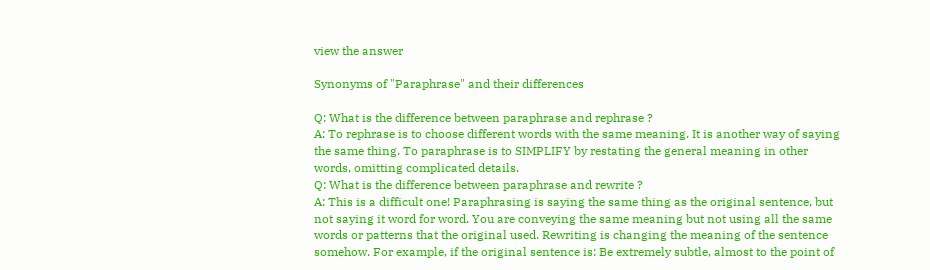view the answer

Synonyms of "Paraphrase" and their differences

Q: What is the difference between paraphrase and rephrase ?
A: To rephrase is to choose different words with the same meaning. It is another way of saying the same thing. To paraphrase is to SIMPLIFY by restating the general meaning in other words, omitting complicated details.
Q: What is the difference between paraphrase and rewrite ?
A: This is a difficult one! Paraphrasing is saying the same thing as the original sentence, but not saying it word for word. You are conveying the same meaning but not using all the same words or patterns that the original used. Rewriting is changing the meaning of the sentence somehow. For example, if the original sentence is: Be extremely subtle, almost to the point of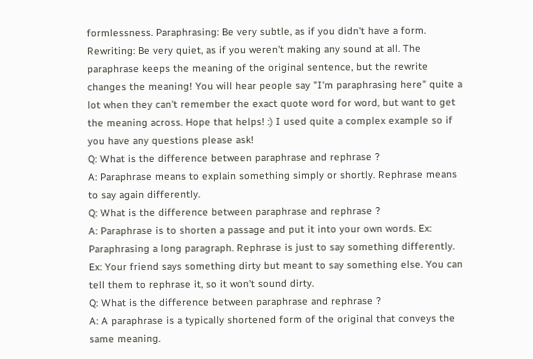formlessness. Paraphrasing: Be very subtle, as if you didn't have a form. Rewriting: Be very quiet, as if you weren't making any sound at all. The paraphrase keeps the meaning of the original sentence, but the rewrite changes the meaning! You will hear people say "I'm paraphrasing here" quite a lot when they can't remember the exact quote word for word, but want to get the meaning across. Hope that helps! :) I used quite a complex example so if you have any questions please ask!
Q: What is the difference between paraphrase and rephrase ?
A: Paraphrase means to explain something simply or shortly. Rephrase means to say again differently.
Q: What is the difference between paraphrase and rephrase ?
A: Paraphrase is to shorten a passage and put it into your own words. Ex: Paraphrasing a long paragraph. Rephrase is just to say something differently. Ex: Your friend says something dirty but meant to say something else. You can tell them to rephrase it, so it won't sound dirty.
Q: What is the difference between paraphrase and rephrase ?
A: A paraphrase is a typically shortened form of the original that conveys the same meaning.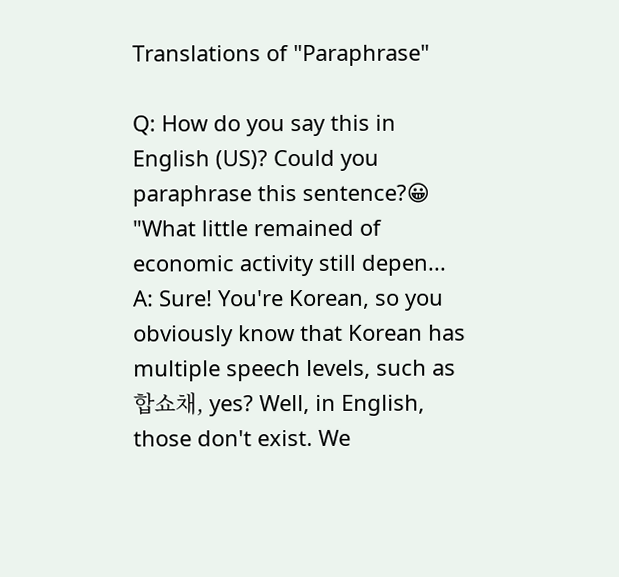Translations of "Paraphrase"

Q: How do you say this in English (US)? Could you paraphrase this sentence?😀 "What little remained of economic activity still depen...
A: Sure! You're Korean, so you obviously know that Korean has multiple speech levels, such as 합쇼채, yes? Well, in English, those don't exist. We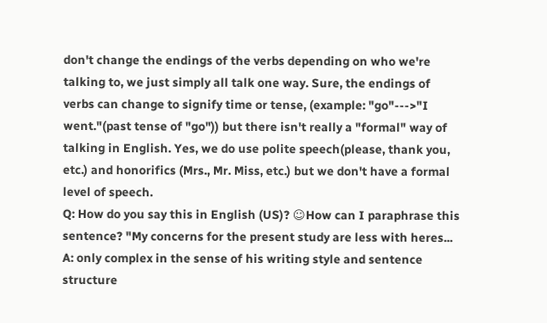don't change the endings of the verbs depending on who we're talking to, we just simply all talk one way. Sure, the endings of verbs can change to signify time or tense, (example: "go"--->"I went."(past tense of "go")) but there isn't really a "formal" way of talking in English. Yes, we do use polite speech(please, thank you, etc.) and honorifics (Mrs., Mr. Miss, etc.) but we don't have a formal level of speech.
Q: How do you say this in English (US)? ☺How can I paraphrase this sentence? "My concerns for the present study are less with heres...
A: only complex in the sense of his writing style and sentence structure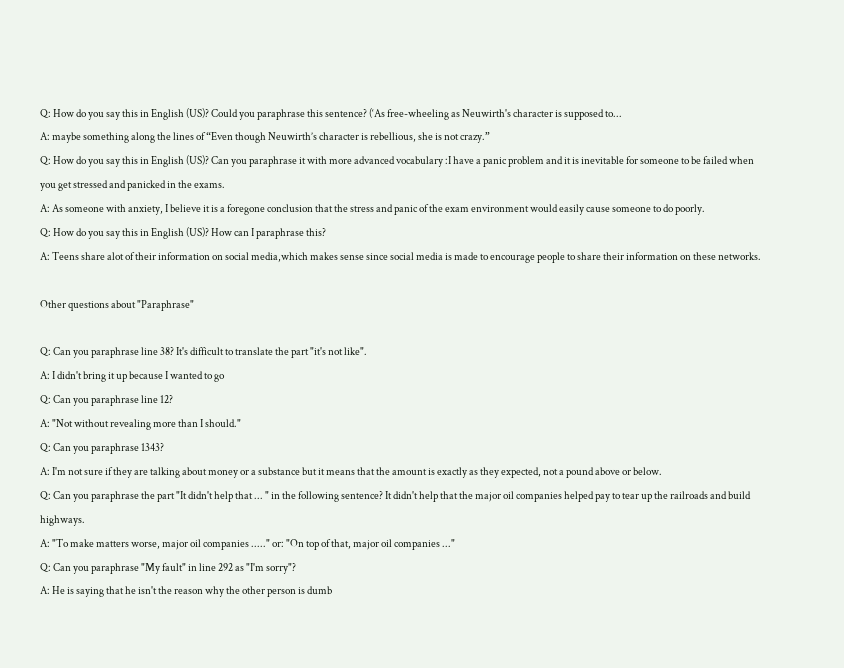Q: How do you say this in English (US)? Could you paraphrase this sentence? (‘As free-wheeling as Neuwirth's character is supposed to...
A: maybe something along the lines of “Even though Neuwirth’s character is rebellious, she is not crazy.”
Q: How do you say this in English (US)? Can you paraphrase it with more advanced vocabulary :I have a panic problem and it is inevitable for someone to be failed when you get stressed and panicked in the exams.
A: As someone with anxiety, I believe it is a foregone conclusion that the stress and panic of the exam environment would easily cause someone to do poorly.
Q: How do you say this in English (US)? How can I paraphrase this?
A: Teens share alot of their information on social media,which makes sense since social media is made to encourage people to share their information on these networks.

Other questions about "Paraphrase"

Q: Can you paraphrase line 38? It's difficult to translate the part "it's not like".
A: I didn't bring it up because I wanted to go
Q: Can you paraphrase line 12?
A: "Not without revealing more than I should."
Q: Can you paraphrase 1343?
A: I'm not sure if they are talking about money or a substance but it means that the amount is exactly as they expected, not a pound above or below.
Q: Can you paraphrase the part "It didn't help that ... " in the following sentence? It didn't help that the major oil companies helped pay to tear up the railroads and build highways.
A: "To make matters worse, major oil companies ....." or: "On top of that, major oil companies ..."
Q: Can you paraphrase "My fault" in line 292 as "I'm sorry"?
A: He is saying that he isn't the reason why the other person is dumb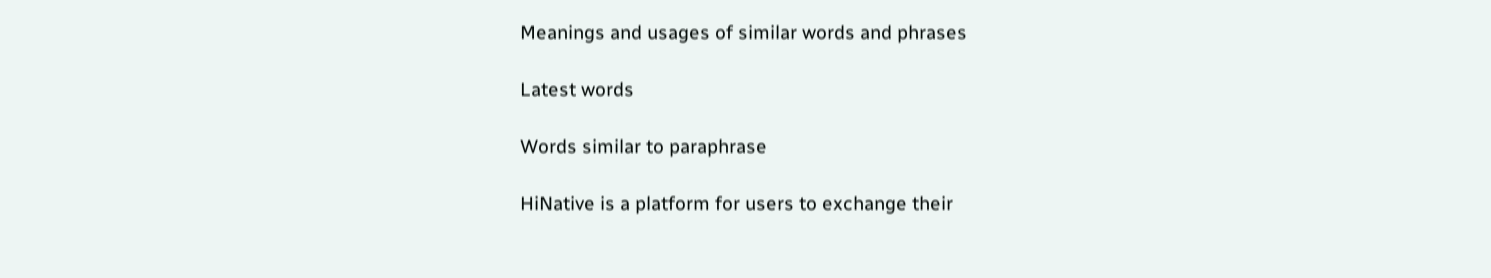Meanings and usages of similar words and phrases

Latest words

Words similar to paraphrase

HiNative is a platform for users to exchange their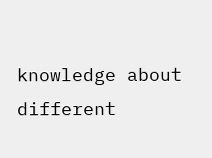knowledge about different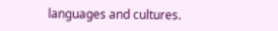languages and cultures.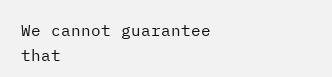We cannot guarantee that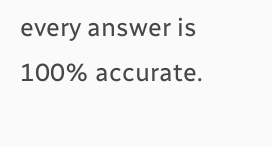every answer is 100% accurate.